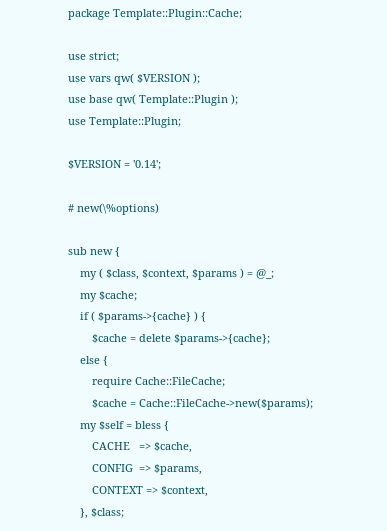package Template::Plugin::Cache;

use strict;
use vars qw( $VERSION );
use base qw( Template::Plugin );
use Template::Plugin;

$VERSION = '0.14';

# new(\%options)

sub new {
    my ( $class, $context, $params ) = @_;
    my $cache;
    if ( $params->{cache} ) {
        $cache = delete $params->{cache};
    else {
        require Cache::FileCache;
        $cache = Cache::FileCache->new($params);
    my $self = bless {
        CACHE   => $cache,
        CONFIG  => $params,
        CONTEXT => $context,
    }, $class;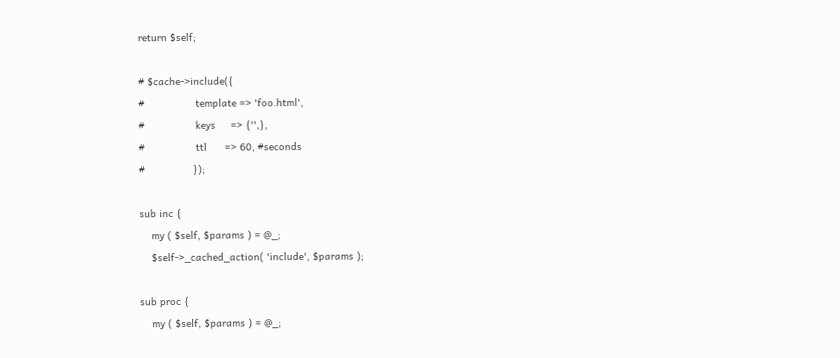return $self;

# $cache->include({
#                 template => 'foo.html',
#                 keys     => {'',},
#                 ttl      => 60, #seconds
#                });

sub inc {
    my ( $self, $params ) = @_;
    $self->_cached_action( 'include', $params );

sub proc {
    my ( $self, $params ) = @_;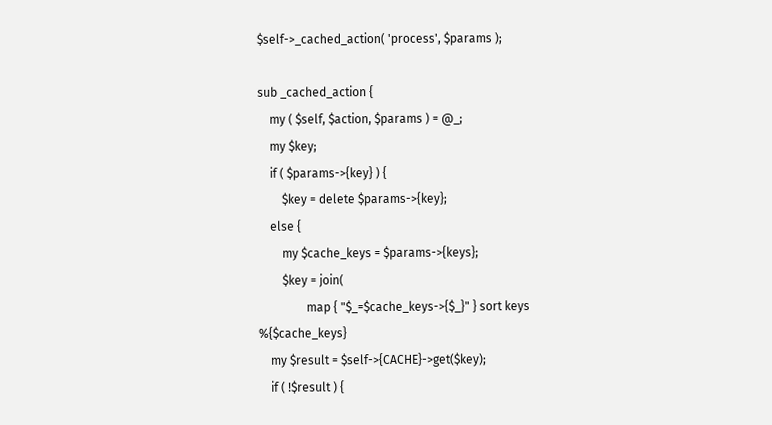$self->_cached_action( 'process', $params );

sub _cached_action {
    my ( $self, $action, $params ) = @_;
    my $key;
    if ( $params->{key} ) {
        $key = delete $params->{key};
    else {
        my $cache_keys = $params->{keys};
        $key = join(
                map { "$_=$cache_keys->{$_}" } sort keys %{$cache_keys}
    my $result = $self->{CACHE}->get($key);
    if ( !$result ) {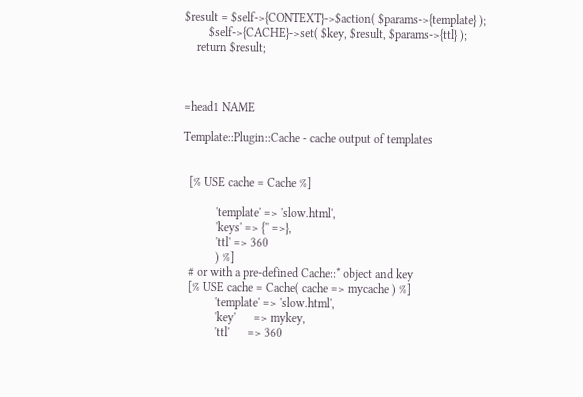$result = $self->{CONTEXT}->$action( $params->{template} );
        $self->{CACHE}->set( $key, $result, $params->{ttl} );
    return $result;



=head1 NAME

Template::Plugin::Cache - cache output of templates


  [% USE cache = Cache %]

           'template' => 'slow.html',
           'keys' => {'' =>},
           'ttl' => 360
           ) %]
  # or with a pre-defined Cache::* object and key
  [% USE cache = Cache( cache => mycache ) %]
           'template' => 'slow.html',
           'key'      => mykey,
           'ttl'      => 360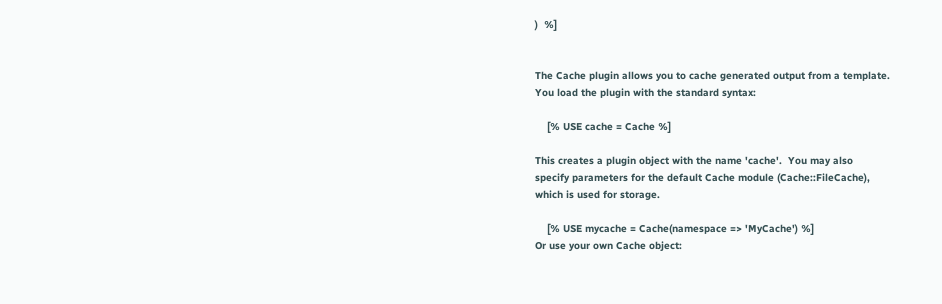)  %]


The Cache plugin allows you to cache generated output from a template.
You load the plugin with the standard syntax:

    [% USE cache = Cache %]

This creates a plugin object with the name 'cache'.  You may also
specify parameters for the default Cache module (Cache::FileCache),
which is used for storage.

    [% USE mycache = Cache(namespace => 'MyCache') %]
Or use your own Cache object: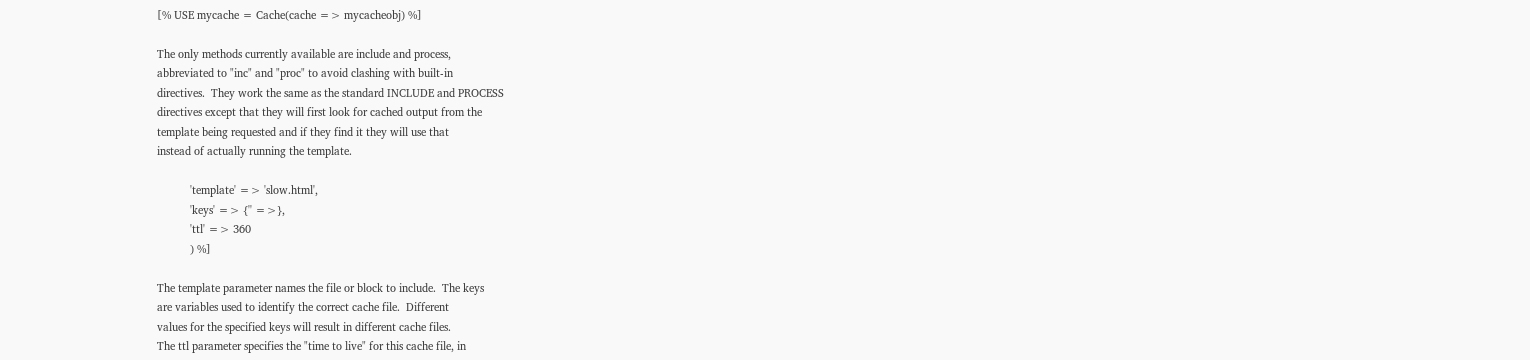[% USE mycache = Cache(cache => mycacheobj) %]

The only methods currently available are include and process,
abbreviated to "inc" and "proc" to avoid clashing with built-in
directives.  They work the same as the standard INCLUDE and PROCESS
directives except that they will first look for cached output from the
template being requested and if they find it they will use that
instead of actually running the template.

           'template' => 'slow.html',
           'keys' => {'' =>},
           'ttl' => 360
           ) %]

The template parameter names the file or block to include.  The keys
are variables used to identify the correct cache file.  Different
values for the specified keys will result in different cache files.
The ttl parameter specifies the "time to live" for this cache file, in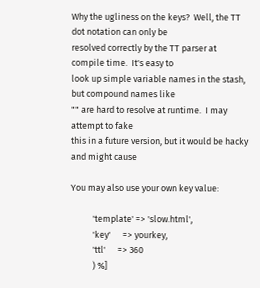Why the ugliness on the keys?  Well, the TT dot notation can only be
resolved correctly by the TT parser at compile time.  It's easy to
look up simple variable names in the stash, but compound names like
"" are hard to resolve at runtime.  I may attempt to fake
this in a future version, but it would be hacky and might cause

You may also use your own key value:

           'template' => 'slow.html',
           'key'      => yourkey,
           'ttl'      => 360
           ) %]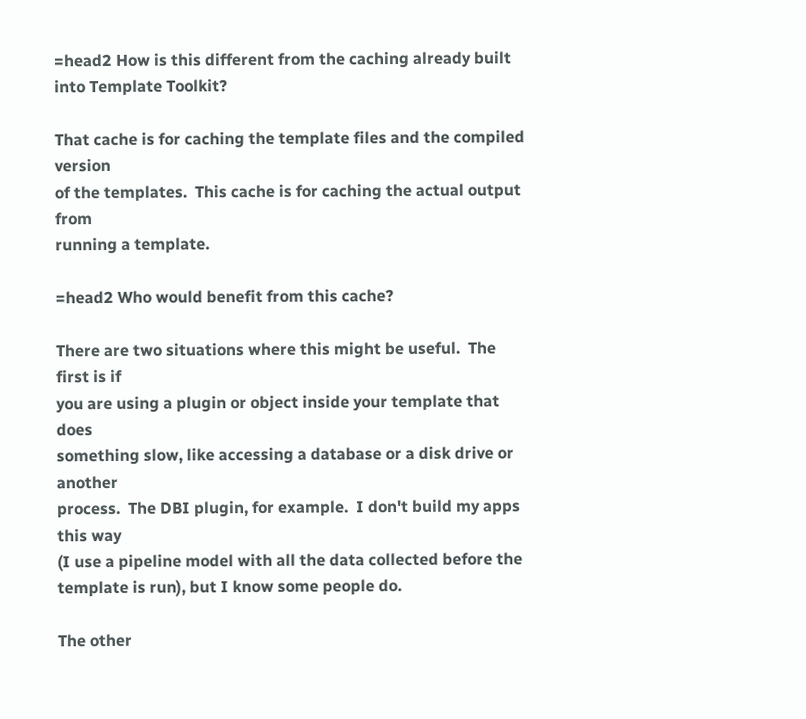=head2 How is this different from the caching already built into Template Toolkit?

That cache is for caching the template files and the compiled version
of the templates.  This cache is for caching the actual output from
running a template.

=head2 Who would benefit from this cache?

There are two situations where this might be useful.  The first is if
you are using a plugin or object inside your template that does
something slow, like accessing a database or a disk drive or another
process.  The DBI plugin, for example.  I don't build my apps this way
(I use a pipeline model with all the data collected before the
template is run), but I know some people do.

The other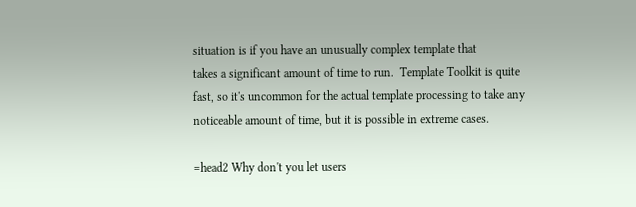situation is if you have an unusually complex template that
takes a significant amount of time to run.  Template Toolkit is quite
fast, so it's uncommon for the actual template processing to take any
noticeable amount of time, but it is possible in extreme cases.

=head2 Why don't you let users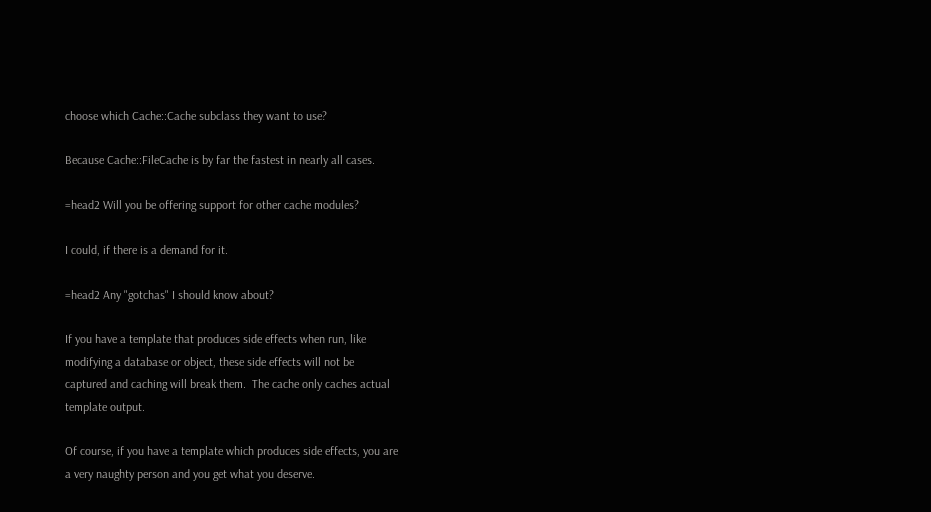choose which Cache::Cache subclass they want to use?

Because Cache::FileCache is by far the fastest in nearly all cases.

=head2 Will you be offering support for other cache modules?

I could, if there is a demand for it.

=head2 Any "gotchas" I should know about?

If you have a template that produces side effects when run, like
modifying a database or object, these side effects will not be
captured and caching will break them.  The cache only caches actual
template output.

Of course, if you have a template which produces side effects, you are
a very naughty person and you get what you deserve.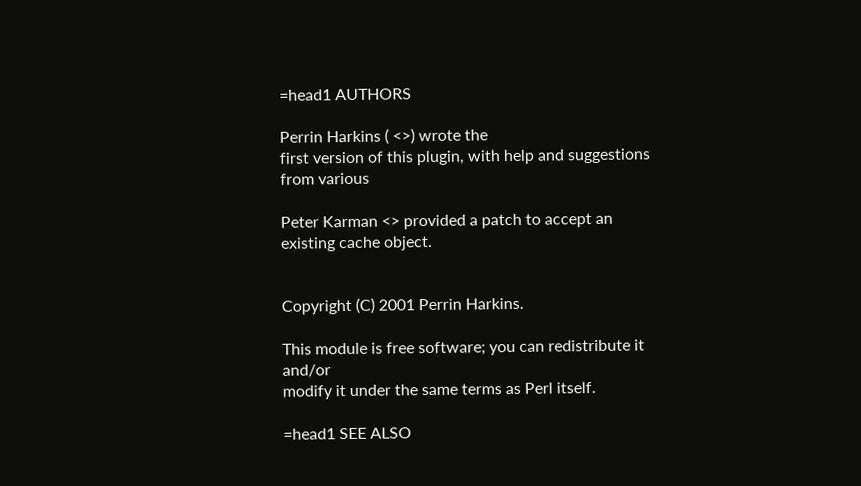=head1 AUTHORS

Perrin Harkins ( <>) wrote the
first version of this plugin, with help and suggestions from various

Peter Karman <> provided a patch to accept an existing cache object.


Copyright (C) 2001 Perrin Harkins.

This module is free software; you can redistribute it and/or
modify it under the same terms as Perl itself.

=head1 SEE ALSO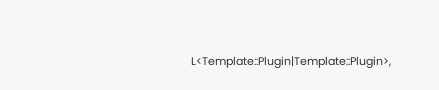L<Template::Plugin|Template::Plugin>,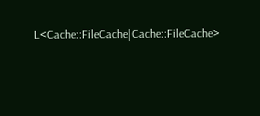L<Cache::FileCache|Cache::FileCache>